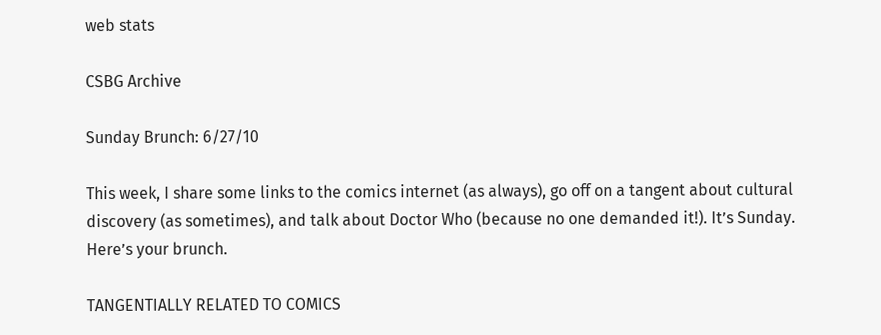web stats

CSBG Archive

Sunday Brunch: 6/27/10

This week, I share some links to the comics internet (as always), go off on a tangent about cultural discovery (as sometimes), and talk about Doctor Who (because no one demanded it!). It’s Sunday. Here’s your brunch.

TANGENTIALLY RELATED TO COMICS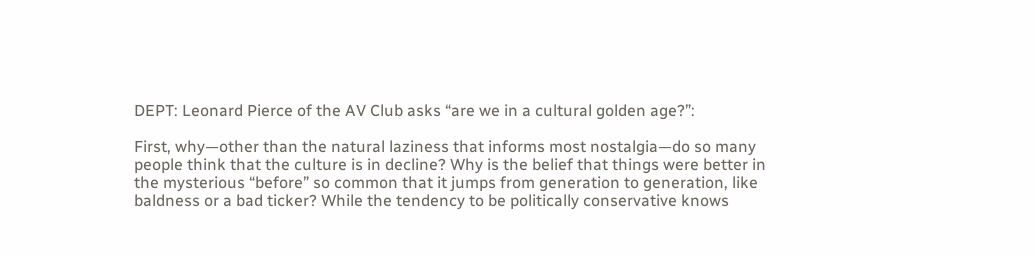DEPT: Leonard Pierce of the AV Club asks “are we in a cultural golden age?”:

First, why—other than the natural laziness that informs most nostalgia—do so many people think that the culture is in decline? Why is the belief that things were better in the mysterious “before” so common that it jumps from generation to generation, like baldness or a bad ticker? While the tendency to be politically conservative knows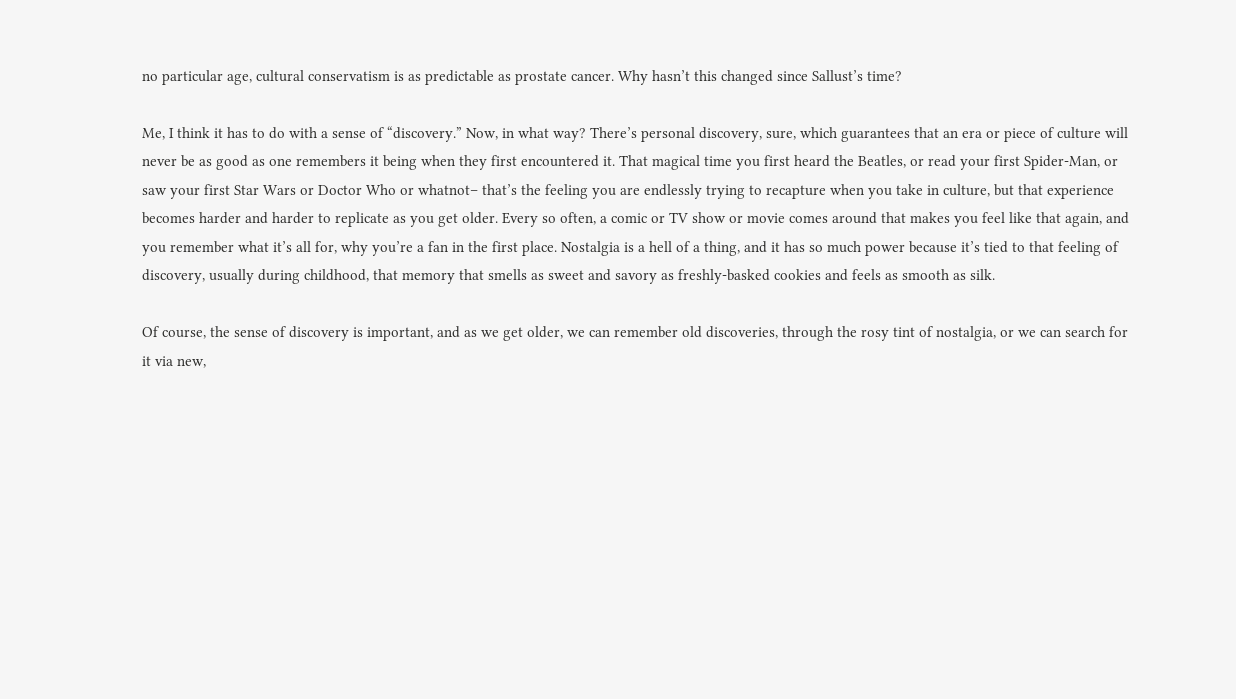no particular age, cultural conservatism is as predictable as prostate cancer. Why hasn’t this changed since Sallust’s time?

Me, I think it has to do with a sense of “discovery.” Now, in what way? There’s personal discovery, sure, which guarantees that an era or piece of culture will never be as good as one remembers it being when they first encountered it. That magical time you first heard the Beatles, or read your first Spider-Man, or saw your first Star Wars or Doctor Who or whatnot– that’s the feeling you are endlessly trying to recapture when you take in culture, but that experience becomes harder and harder to replicate as you get older. Every so often, a comic or TV show or movie comes around that makes you feel like that again, and you remember what it’s all for, why you’re a fan in the first place. Nostalgia is a hell of a thing, and it has so much power because it’s tied to that feeling of discovery, usually during childhood, that memory that smells as sweet and savory as freshly-basked cookies and feels as smooth as silk.

Of course, the sense of discovery is important, and as we get older, we can remember old discoveries, through the rosy tint of nostalgia, or we can search for it via new,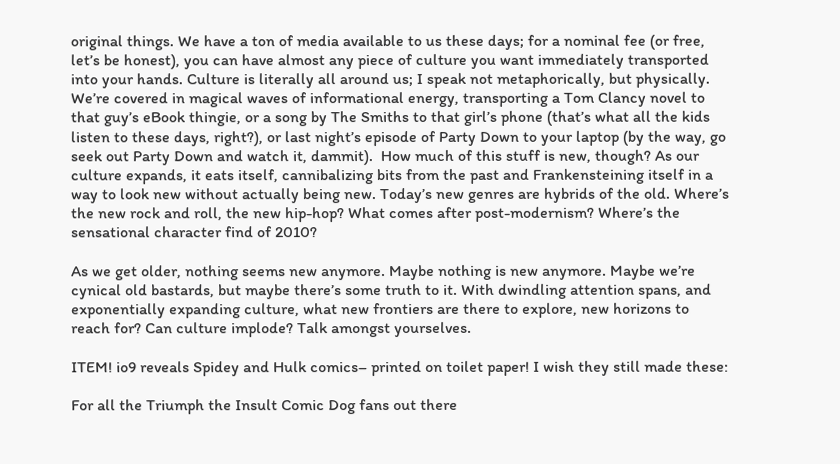original things. We have a ton of media available to us these days; for a nominal fee (or free, let’s be honest), you can have almost any piece of culture you want immediately transported into your hands. Culture is literally all around us; I speak not metaphorically, but physically. We’re covered in magical waves of informational energy, transporting a Tom Clancy novel to that guy’s eBook thingie, or a song by The Smiths to that girl’s phone (that’s what all the kids listen to these days, right?), or last night’s episode of Party Down to your laptop (by the way, go seek out Party Down and watch it, dammit).  How much of this stuff is new, though? As our culture expands, it eats itself, cannibalizing bits from the past and Frankensteining itself in a way to look new without actually being new. Today’s new genres are hybrids of the old. Where’s the new rock and roll, the new hip-hop? What comes after post-modernism? Where’s the sensational character find of 2010?

As we get older, nothing seems new anymore. Maybe nothing is new anymore. Maybe we’re cynical old bastards, but maybe there’s some truth to it. With dwindling attention spans, and exponentially expanding culture, what new frontiers are there to explore, new horizons to reach for? Can culture implode? Talk amongst yourselves.

ITEM! io9 reveals Spidey and Hulk comics– printed on toilet paper! I wish they still made these:

For all the Triumph the Insult Comic Dog fans out there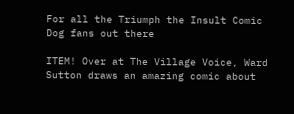For all the Triumph the Insult Comic Dog fans out there

ITEM! Over at The Village Voice, Ward Sutton draws an amazing comic about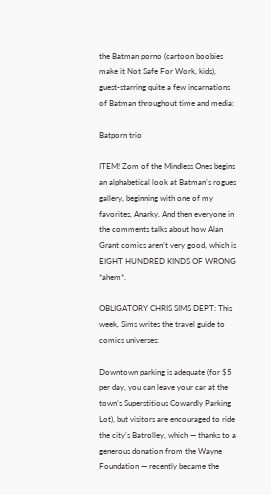the Batman porno (cartoon boobies make it Not Safe For Work, kids), guest-starring quite a few incarnations of Batman throughout time and media:

Batporn trio

ITEM! Zom of the Mindless Ones begins an alphabetical look at Batman’s rogues gallery, beginning with one of my favorites, Anarky. And then everyone in the comments talks about how Alan Grant comics aren’t very good, which is EIGHT HUNDRED KINDS OF WRONG *ahem*.

OBLIGATORY CHRIS SIMS DEPT: This week, Sims writes the travel guide to comics universes:

Downtown parking is adequate (for $5 per day, you can leave your car at the town’s Superstitious Cowardly Parking Lot), but visitors are encouraged to ride the city’s Batrolley, which — thanks to a generous donation from the Wayne Foundation — recently became the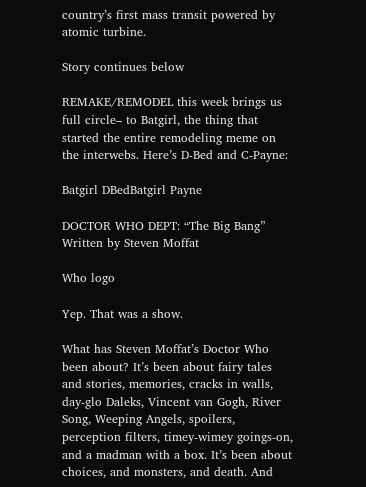country’s first mass transit powered by atomic turbine.

Story continues below

REMAKE/REMODEL this week brings us full circle– to Batgirl, the thing that started the entire remodeling meme on the interwebs. Here’s D-Bed and C-Payne:

Batgirl DBedBatgirl Payne

DOCTOR WHO DEPT: “The Big Bang” Written by Steven Moffat

Who logo

Yep. That was a show.

What has Steven Moffat’s Doctor Who been about? It’s been about fairy tales and stories, memories, cracks in walls, day-glo Daleks, Vincent van Gogh, River Song, Weeping Angels, spoilers, perception filters, timey-wimey goings-on, and a madman with a box. It’s been about choices, and monsters, and death. And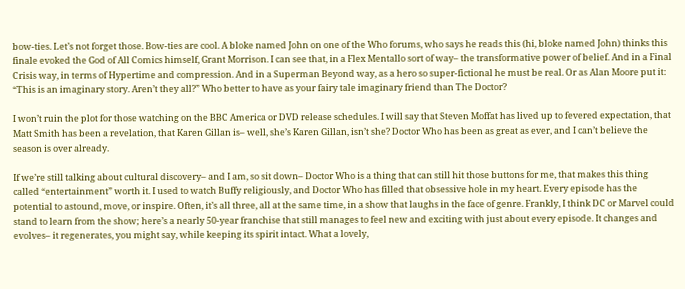bow-ties. Let’s not forget those. Bow-ties are cool. A bloke named John on one of the Who forums, who says he reads this (hi, bloke named John) thinks this finale evoked the God of All Comics himself, Grant Morrison. I can see that, in a Flex Mentallo sort of way– the transformative power of belief. And in a Final Crisis way, in terms of Hypertime and compression. And in a Superman Beyond way, as a hero so super-fictional he must be real. Or as Alan Moore put it: “This is an imaginary story. Aren’t they all?” Who better to have as your fairy tale imaginary friend than The Doctor?

I won’t ruin the plot for those watching on the BBC America or DVD release schedules. I will say that Steven Moffat has lived up to fevered expectation, that Matt Smith has been a revelation, that Karen Gillan is– well, she’s Karen Gillan, isn’t she? Doctor Who has been as great as ever, and I can’t believe the season is over already.

If we’re still talking about cultural discovery– and I am, so sit down– Doctor Who is a thing that can still hit those buttons for me, that makes this thing called “entertainment” worth it. I used to watch Buffy religiously, and Doctor Who has filled that obsessive hole in my heart. Every episode has the potential to astound, move, or inspire. Often, it’s all three, all at the same time, in a show that laughs in the face of genre. Frankly, I think DC or Marvel could stand to learn from the show; here’s a nearly 50-year franchise that still manages to feel new and exciting with just about every episode. It changes and evolves– it regenerates, you might say, while keeping its spirit intact. What a lovely,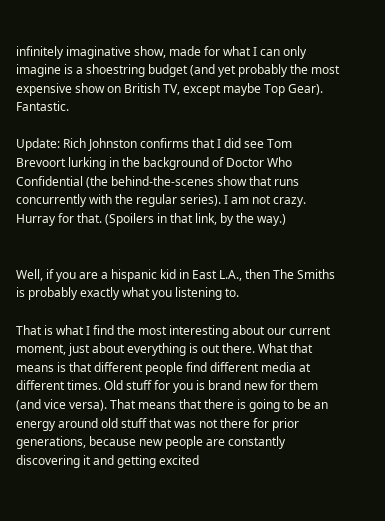infinitely imaginative show, made for what I can only imagine is a shoestring budget (and yet probably the most expensive show on British TV, except maybe Top Gear). Fantastic.

Update: Rich Johnston confirms that I did see Tom Brevoort lurking in the background of Doctor Who Confidential (the behind-the-scenes show that runs concurrently with the regular series). I am not crazy. Hurray for that. (Spoilers in that link, by the way.)


Well, if you are a hispanic kid in East L.A., then The Smiths is probably exactly what you listening to.

That is what I find the most interesting about our current moment, just about everything is out there. What that means is that different people find different media at different times. Old stuff for you is brand new for them (and vice versa). That means that there is going to be an energy around old stuff that was not there for prior generations, because new people are constantly discovering it and getting excited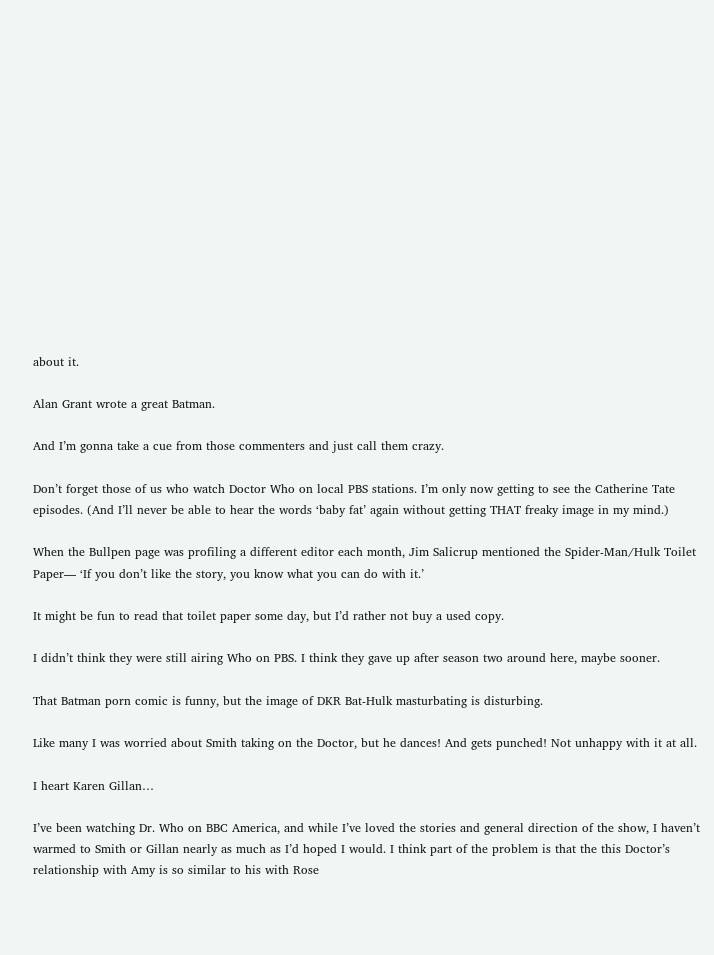about it.

Alan Grant wrote a great Batman.

And I’m gonna take a cue from those commenters and just call them crazy.

Don’t forget those of us who watch Doctor Who on local PBS stations. I’m only now getting to see the Catherine Tate episodes. (And I’ll never be able to hear the words ‘baby fat’ again without getting THAT freaky image in my mind.)

When the Bullpen page was profiling a different editor each month, Jim Salicrup mentioned the Spider-Man/Hulk Toilet Paper— ‘If you don’t like the story, you know what you can do with it.’

It might be fun to read that toilet paper some day, but I’d rather not buy a used copy.

I didn’t think they were still airing Who on PBS. I think they gave up after season two around here, maybe sooner.

That Batman porn comic is funny, but the image of DKR Bat-Hulk masturbating is disturbing.

Like many I was worried about Smith taking on the Doctor, but he dances! And gets punched! Not unhappy with it at all.

I heart Karen Gillan…

I’ve been watching Dr. Who on BBC America, and while I’ve loved the stories and general direction of the show, I haven’t warmed to Smith or Gillan nearly as much as I’d hoped I would. I think part of the problem is that the this Doctor’s relationship with Amy is so similar to his with Rose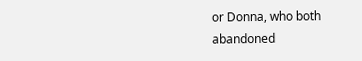or Donna, who both abandoned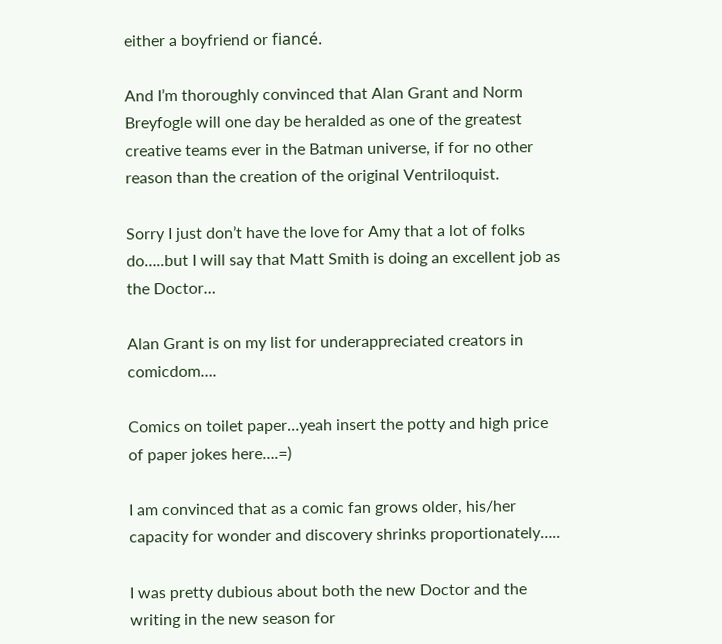either a boyfriend or fiancé.

And I’m thoroughly convinced that Alan Grant and Norm Breyfogle will one day be heralded as one of the greatest creative teams ever in the Batman universe, if for no other reason than the creation of the original Ventriloquist.

Sorry I just don’t have the love for Amy that a lot of folks do…..but I will say that Matt Smith is doing an excellent job as the Doctor…

Alan Grant is on my list for underappreciated creators in comicdom….

Comics on toilet paper…yeah insert the potty and high price of paper jokes here….=)

I am convinced that as a comic fan grows older, his/her capacity for wonder and discovery shrinks proportionately…..

I was pretty dubious about both the new Doctor and the writing in the new season for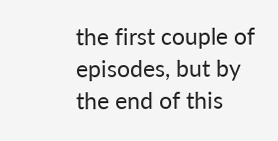the first couple of episodes, but by the end of this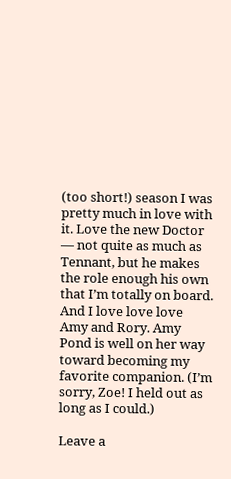(too short!) season I was pretty much in love with it. Love the new Doctor — not quite as much as Tennant, but he makes the role enough his own that I’m totally on board. And I love love love Amy and Rory. Amy Pond is well on her way toward becoming my favorite companion. (I’m sorry, Zoe! I held out as long as I could.)

Leave a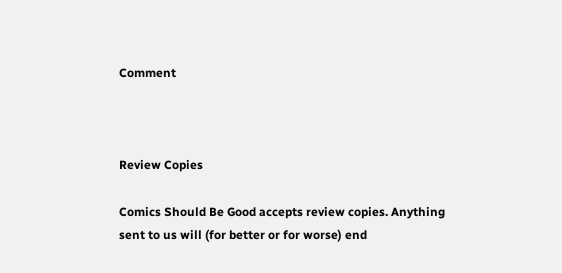Comment



Review Copies

Comics Should Be Good accepts review copies. Anything sent to us will (for better or for worse) end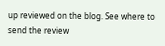up reviewed on the blog. See where to send the review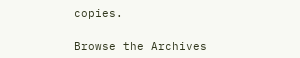copies.

Browse the Archives